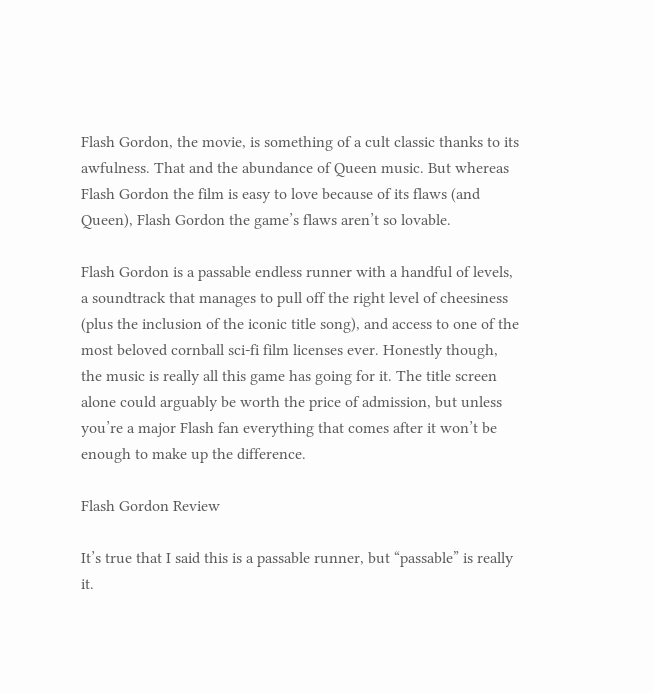Flash Gordon, the movie, is something of a cult classic thanks to its awfulness. That and the abundance of Queen music. But whereas Flash Gordon the film is easy to love because of its flaws (and Queen), Flash Gordon the game’s flaws aren’t so lovable.

Flash Gordon is a passable endless runner with a handful of levels, a soundtrack that manages to pull off the right level of cheesiness (plus the inclusion of the iconic title song), and access to one of the most beloved cornball sci-fi film licenses ever. Honestly though, the music is really all this game has going for it. The title screen alone could arguably be worth the price of admission, but unless you’re a major Flash fan everything that comes after it won’t be enough to make up the difference.

Flash Gordon Review

It’s true that I said this is a passable runner, but “passable” is really it.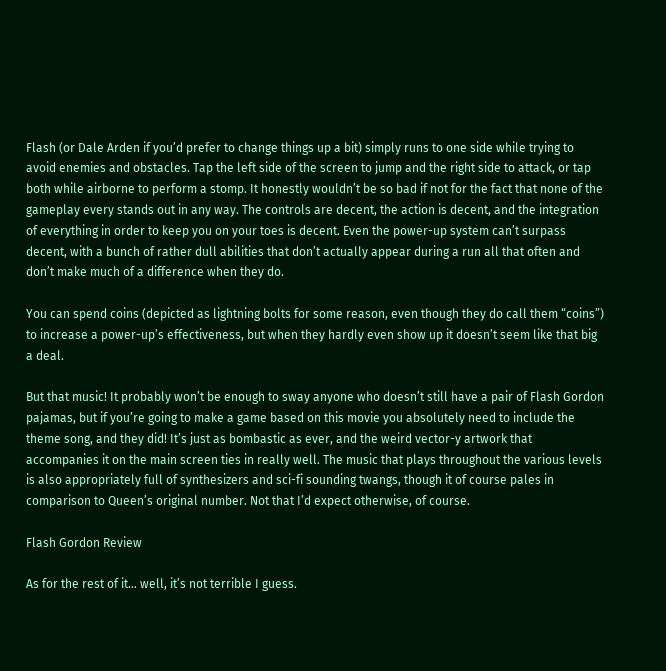Flash (or Dale Arden if you’d prefer to change things up a bit) simply runs to one side while trying to avoid enemies and obstacles. Tap the left side of the screen to jump and the right side to attack, or tap both while airborne to perform a stomp. It honestly wouldn’t be so bad if not for the fact that none of the gameplay every stands out in any way. The controls are decent, the action is decent, and the integration of everything in order to keep you on your toes is decent. Even the power-up system can’t surpass decent, with a bunch of rather dull abilities that don’t actually appear during a run all that often and don’t make much of a difference when they do.

You can spend coins (depicted as lightning bolts for some reason, even though they do call them “coins”) to increase a power-up’s effectiveness, but when they hardly even show up it doesn’t seem like that big a deal.

But that music! It probably won’t be enough to sway anyone who doesn’t still have a pair of Flash Gordon pajamas, but if you’re going to make a game based on this movie you absolutely need to include the theme song, and they did! It’s just as bombastic as ever, and the weird vector-y artwork that accompanies it on the main screen ties in really well. The music that plays throughout the various levels is also appropriately full of synthesizers and sci-fi sounding twangs, though it of course pales in comparison to Queen’s original number. Not that I’d expect otherwise, of course.

Flash Gordon Review

As for the rest of it… well, it’s not terrible I guess.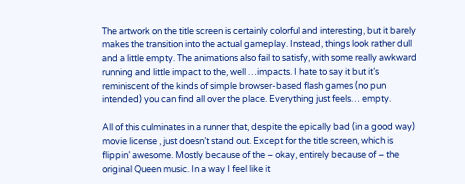The artwork on the title screen is certainly colorful and interesting, but it barely makes the transition into the actual gameplay. Instead, things look rather dull and a little empty. The animations also fail to satisfy, with some really awkward running and little impact to the, well …impacts. I hate to say it but it’s reminiscent of the kinds of simple browser-based flash games (no pun intended) you can find all over the place. Everything just feels… empty.

All of this culminates in a runner that, despite the epically bad (in a good way) movie license , just doesn’t stand out. Except for the title screen, which is flippin’ awesome. Mostly because of the – okay, entirely because of – the original Queen music. In a way I feel like it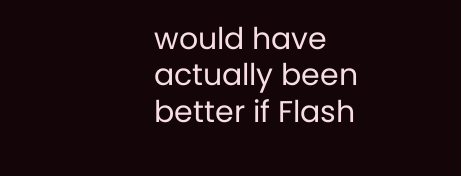would have actually been better if Flash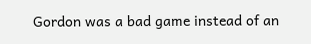Gordon was a bad game instead of an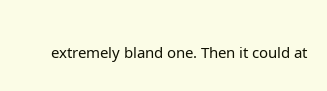extremely bland one. Then it could at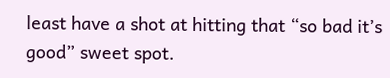least have a shot at hitting that “so bad it’s good” sweet spot.